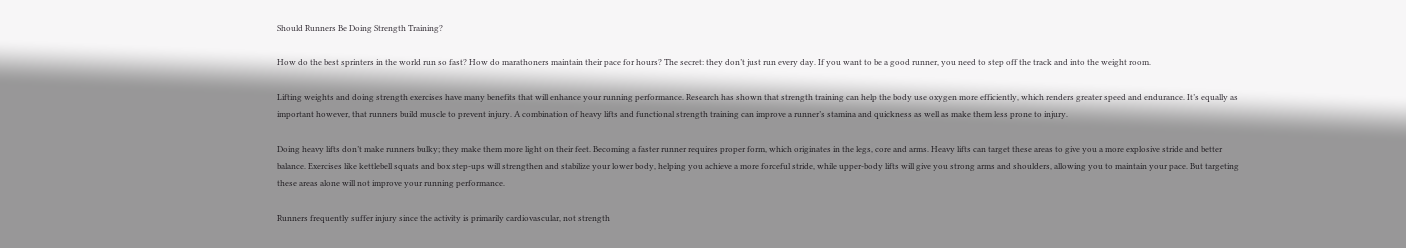Should Runners Be Doing Strength Training?

How do the best sprinters in the world run so fast? How do marathoners maintain their pace for hours? The secret: they don’t just run every day. If you want to be a good runner, you need to step off the track and into the weight room.

Lifting weights and doing strength exercises have many benefits that will enhance your running performance. Research has shown that strength training can help the body use oxygen more efficiently, which renders greater speed and endurance. It’s equally as important however, that runners build muscle to prevent injury. A combination of heavy lifts and functional strength training can improve a runner’s stamina and quickness as well as make them less prone to injury.

Doing heavy lifts don’t make runners bulky; they make them more light on their feet. Becoming a faster runner requires proper form, which originates in the legs, core and arms. Heavy lifts can target these areas to give you a more explosive stride and better balance. Exercises like kettlebell squats and box step-ups will strengthen and stabilize your lower body, helping you achieve a more forceful stride, while upper-body lifts will give you strong arms and shoulders, allowing you to maintain your pace. But targeting these areas alone will not improve your running performance.

Runners frequently suffer injury since the activity is primarily cardiovascular, not strength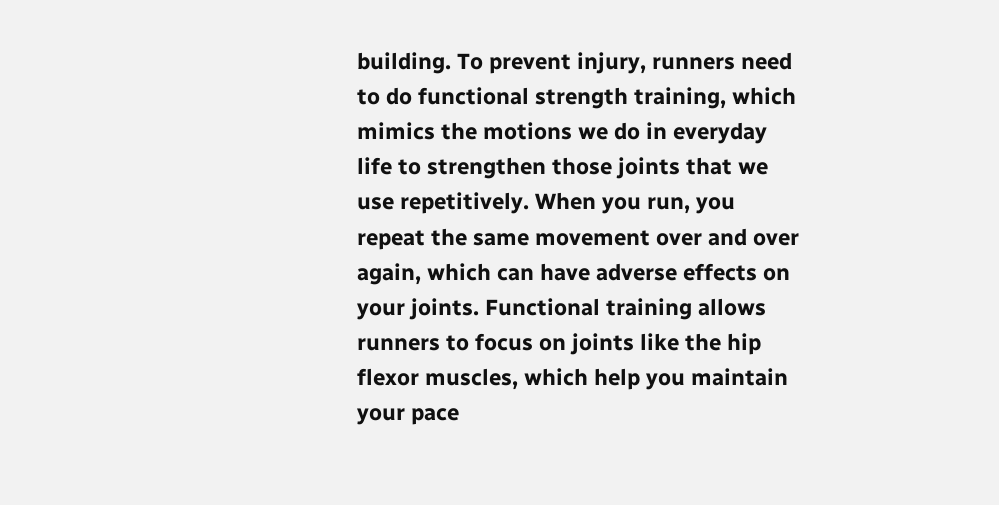building. To prevent injury, runners need to do functional strength training, which mimics the motions we do in everyday life to strengthen those joints that we use repetitively. When you run, you repeat the same movement over and over again, which can have adverse effects on your joints. Functional training allows runners to focus on joints like the hip flexor muscles, which help you maintain your pace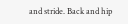and stride. Back and hip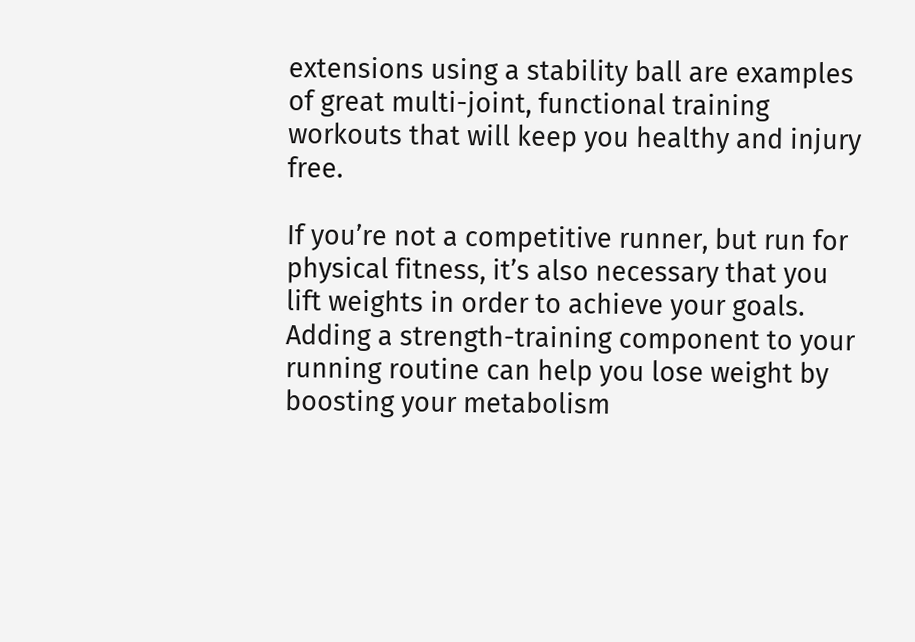extensions using a stability ball are examples of great multi-joint, functional training workouts that will keep you healthy and injury free.

If you’re not a competitive runner, but run for physical fitness, it’s also necessary that you lift weights in order to achieve your goals. Adding a strength-training component to your running routine can help you lose weight by boosting your metabolism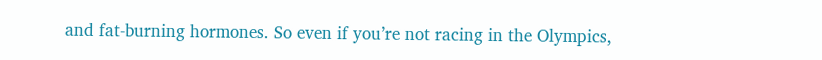and fat-burning hormones. So even if you’re not racing in the Olympics,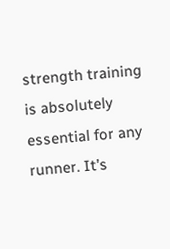strength training is absolutely essential for any runner. It’s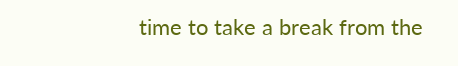time to take a break from the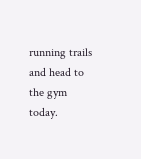running trails and head to the gym today.